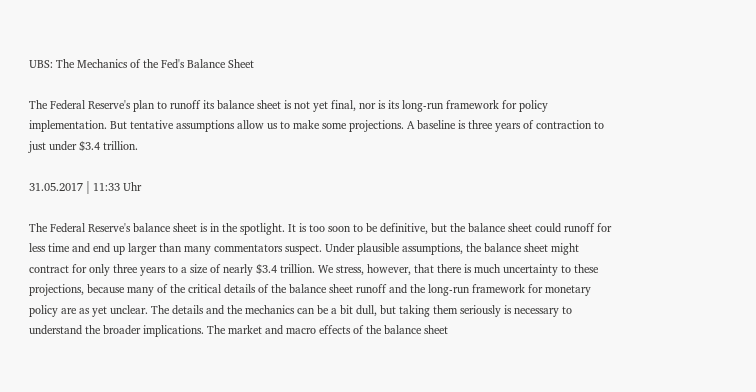UBS: The Mechanics of the Fed's Balance Sheet

The Federal Reserve's plan to runoff its balance sheet is not yet final, nor is its long-run framework for policy implementation. But tentative assumptions allow us to make some projections. A baseline is three years of contraction to just under $3.4 trillion.

31.05.2017 | 11:33 Uhr

The Federal Reserve's balance sheet is in the spotlight. It is too soon to be definitive, but the balance sheet could runoff for less time and end up larger than many commentators suspect. Under plausible assumptions, the balance sheet might contract for only three years to a size of nearly $3.4 trillion. We stress, however, that there is much uncertainty to these projections, because many of the critical details of the balance sheet runoff and the long-run framework for monetary policy are as yet unclear. The details and the mechanics can be a bit dull, but taking them seriously is necessary to understand the broader implications. The market and macro effects of the balance sheet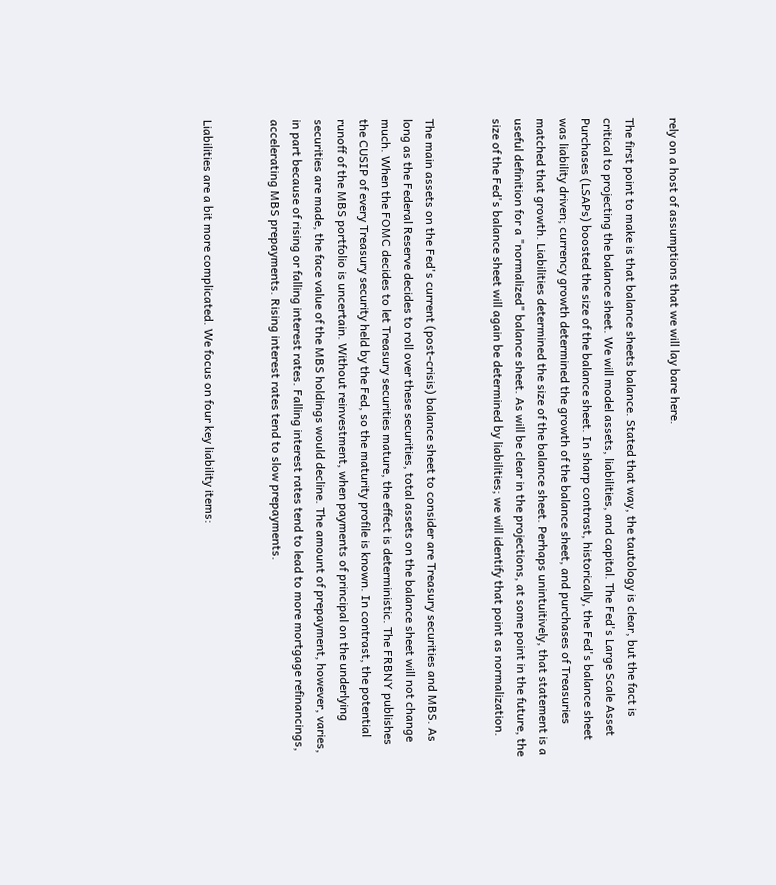rely on a host of assumptions that we will lay bare here.

The first point to make is that balance sheets balance. Stated that way, the tautology is clear, but the fact is critical to projecting the balance sheet. We will model assets, liabilities, and capital. The Fed's Large Scale Asset Purchases (LSAPs) boosted the size of the balance sheet. In sharp contrast, historically, the Fed's balance sheet was liability driven; currency growth determined the growth of the balance sheet, and purchases of Treasuries matched that growth. Liabilities determined the size of the balance sheet. Perhaps unintuitively, that statement is a useful definition for a "normalized" balance sheet. As will be clear in the projections, at some point in the future, the size of the Fed's balance sheet will again be determined by liabilities; we will identify that point as normalization.


The main assets on the Fed's current (post-crisis) balance sheet to consider are Treasury securities and MBS. As long as the Federal Reserve decides to roll over these securities, total assets on the balance sheet will not change much. When the FOMC decides to let Treasury securities mature, the effect is deterministic. The FRBNY publishes the CUSIP of every Treasury security held by the Fed, so the maturity profile is known. In contrast, the potential runoff of the MBS portfolio is uncertain. Without reinvestment, when payments of principal on the underlying securities are made, the face value of the MBS holdings would decline. The amount of prepayment, however, varies, in part because of rising or falling interest rates. Falling interest rates tend to lead to more mortgage refinancings, accelerating MBS prepayments. Rising interest rates tend to slow prepayments.


Liabilities are a bit more complicated. We focus on four key liability items: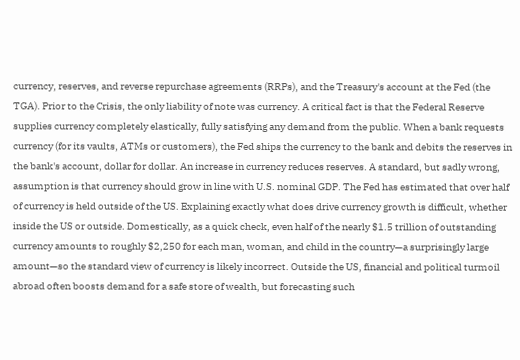currency, reserves, and reverse repurchase agreements (RRPs), and the Treasury's account at the Fed (the TGA). Prior to the Crisis, the only liability of note was currency. A critical fact is that the Federal Reserve supplies currency completely elastically, fully satisfying any demand from the public. When a bank requests currency (for its vaults, ATMs or customers), the Fed ships the currency to the bank and debits the reserves in the bank's account, dollar for dollar. An increase in currency reduces reserves. A standard, but sadly wrong, assumption is that currency should grow in line with U.S. nominal GDP. The Fed has estimated that over half of currency is held outside of the US. Explaining exactly what does drive currency growth is difficult, whether inside the US or outside. Domestically, as a quick check, even half of the nearly $1.5 trillion of outstanding currency amounts to roughly $2,250 for each man, woman, and child in the country—a surprisingly large amount—so the standard view of currency is likely incorrect. Outside the US, financial and political turmoil abroad often boosts demand for a safe store of wealth, but forecasting such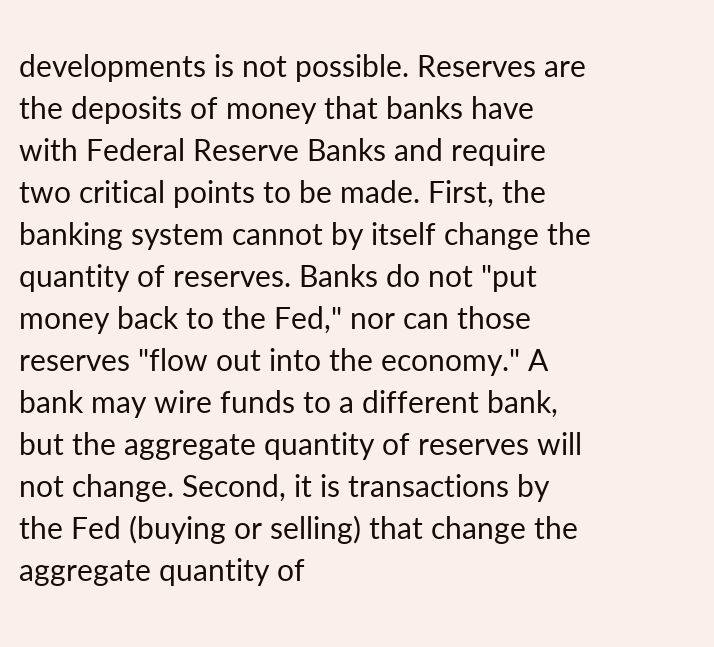developments is not possible. Reserves are the deposits of money that banks have with Federal Reserve Banks and require two critical points to be made. First, the banking system cannot by itself change the quantity of reserves. Banks do not "put money back to the Fed," nor can those reserves "flow out into the economy." A bank may wire funds to a different bank, but the aggregate quantity of reserves will not change. Second, it is transactions by the Fed (buying or selling) that change the aggregate quantity of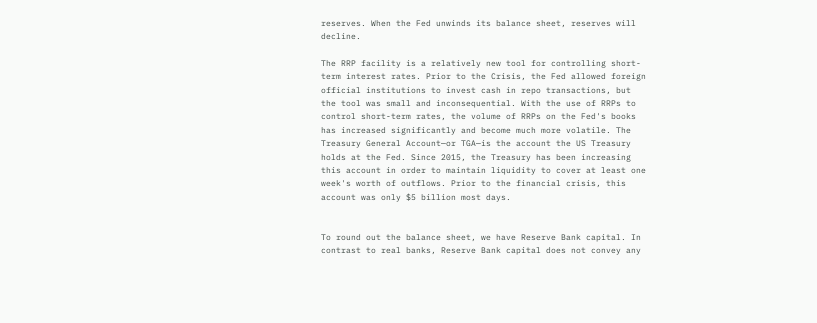reserves. When the Fed unwinds its balance sheet, reserves will decline.

The RRP facility is a relatively new tool for controlling short-term interest rates. Prior to the Crisis, the Fed allowed foreign official institutions to invest cash in repo transactions, but the tool was small and inconsequential. With the use of RRPs to control short-term rates, the volume of RRPs on the Fed's books has increased significantly and become much more volatile. The Treasury General Account—or TGA—is the account the US Treasury holds at the Fed. Since 2015, the Treasury has been increasing this account in order to maintain liquidity to cover at least one week's worth of outflows. Prior to the financial crisis, this account was only $5 billion most days.


To round out the balance sheet, we have Reserve Bank capital. In contrast to real banks, Reserve Bank capital does not convey any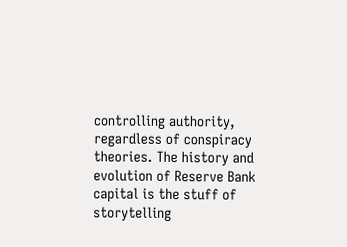controlling authority, regardless of conspiracy theories. The history and evolution of Reserve Bank capital is the stuff of storytelling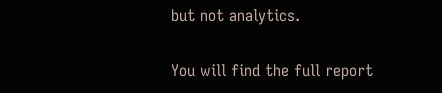but not analytics.

You will find the full report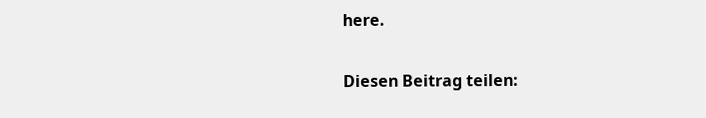here.

Diesen Beitrag teilen: